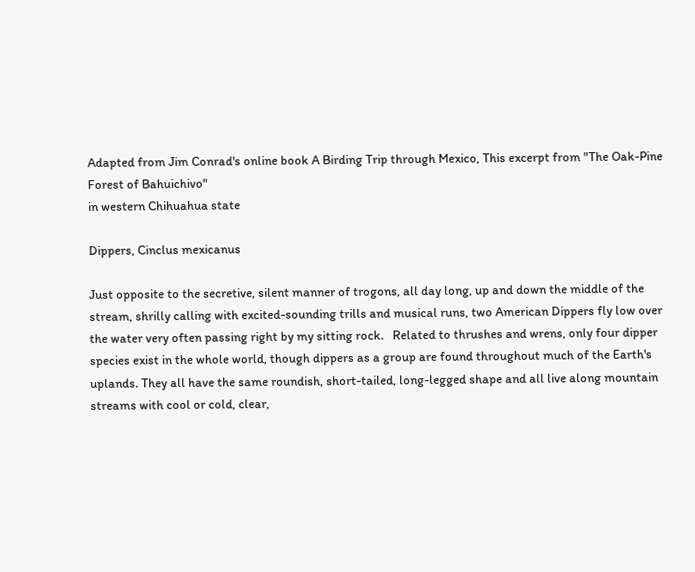Adapted from Jim Conrad's online book A Birding Trip through Mexico, This excerpt from "The Oak-Pine Forest of Bahuichivo"
in western Chihuahua state

Dippers, Cinclus mexicanus

Just opposite to the secretive, silent manner of trogons, all day long, up and down the middle of the stream, shrilly calling with excited-sounding trills and musical runs, two American Dippers fly low over the water very often passing right by my sitting rock.   Related to thrushes and wrens, only four dipper species exist in the whole world, though dippers as a group are found throughout much of the Earth's uplands. They all have the same roundish, short-tailed, long-legged shape and all live along mountain streams with cool or cold, clear,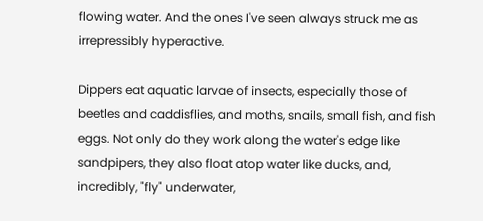flowing water. And the ones I've seen always struck me as irrepressibly hyperactive.

Dippers eat aquatic larvae of insects, especially those of beetles and caddisflies, and moths, snails, small fish, and fish eggs. Not only do they work along the water's edge like sandpipers, they also float atop water like ducks, and, incredibly, "fly" underwater,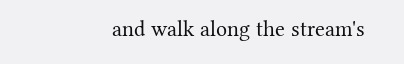and walk along the stream's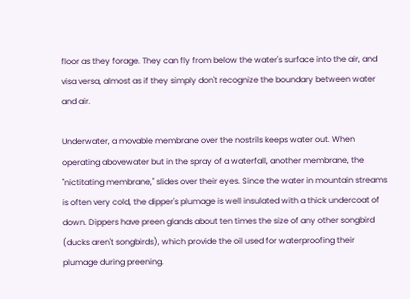floor as they forage. They can fly from below the water's surface into the air, and visa versa, almost as if they simply don't recognize the boundary between water and air.

Underwater, a movable membrane over the nostrils keeps water out. When operating abovewater but in the spray of a waterfall, another membrane, the "nictitating membrane," slides over their eyes. Since the water in mountain streams is often very cold, the dipper's plumage is well insulated with a thick undercoat of down. Dippers have preen glands about ten times the size of any other songbird (ducks aren't songbirds), which provide the oil used for waterproofing their plumage during preening.